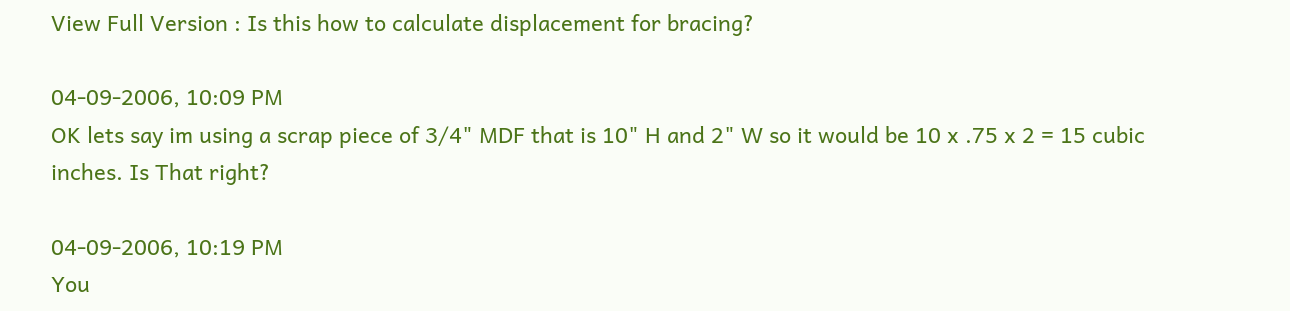View Full Version : Is this how to calculate displacement for bracing?

04-09-2006, 10:09 PM
OK lets say im using a scrap piece of 3/4" MDF that is 10" H and 2" W so it would be 10 x .75 x 2 = 15 cubic inches. Is That right?

04-09-2006, 10:19 PM
You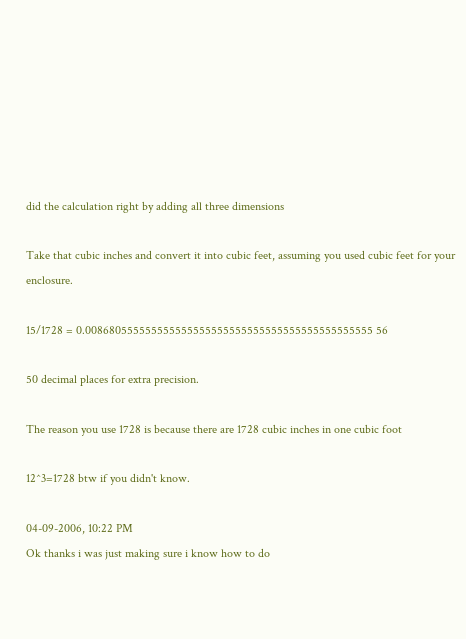did the calculation right by adding all three dimensions

Take that cubic inches and convert it into cubic feet, assuming you used cubic feet for your enclosure.

15/1728 = 0.008680555555555555555555555555555555555555555555 56

50 decimal places for extra precision.

The reason you use 1728 is because there are 1728 cubic inches in one cubic foot

12^3=1728 btw if you didn't know.

04-09-2006, 10:22 PM
Ok thanks i was just making sure i know how to do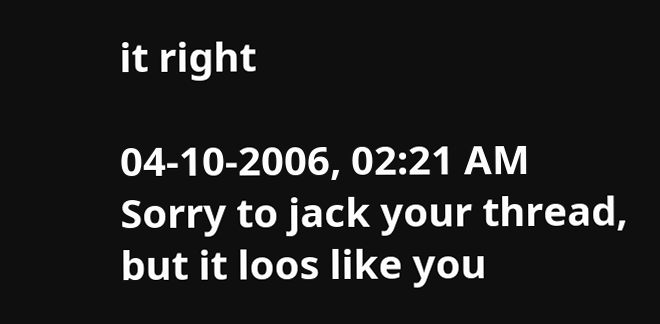it right

04-10-2006, 02:21 AM
Sorry to jack your thread, but it loos like you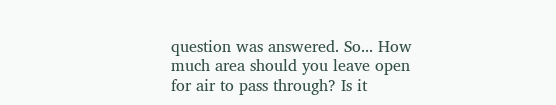question was answered. So... How much area should you leave open for air to pass through? Is it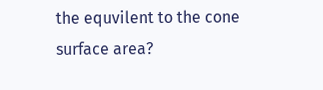the equvilent to the cone surface area?